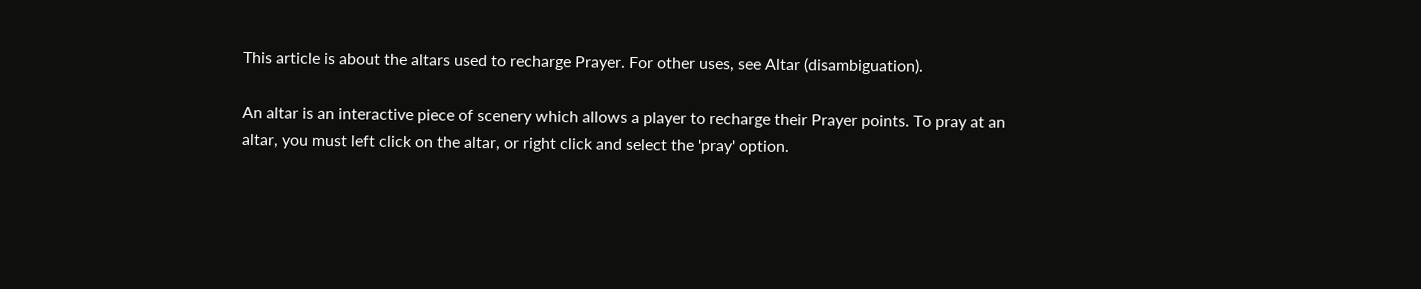This article is about the altars used to recharge Prayer. For other uses, see Altar (disambiguation).

An altar is an interactive piece of scenery which allows a player to recharge their Prayer points. To pray at an altar, you must left click on the altar, or right click and select the 'pray' option.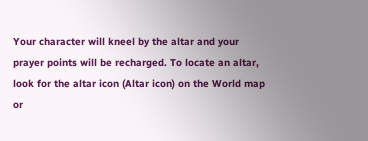Your character will kneel by the altar and your prayer points will be recharged. To locate an altar, look for the altar icon (Altar icon) on the World map or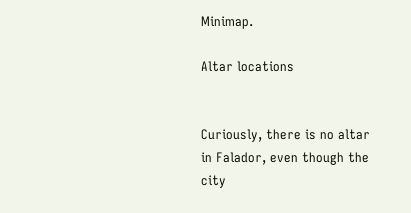Minimap.

Altar locations


Curiously, there is no altar in Falador, even though the city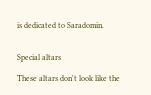is dedicated to Saradomin.


Special altars

These altars don't look like the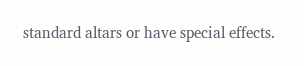standard altars or have special effects.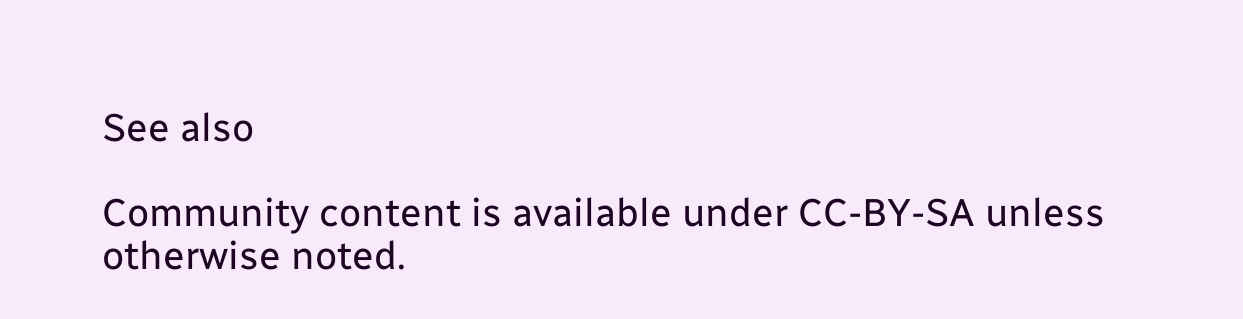See also

Community content is available under CC-BY-SA unless otherwise noted.